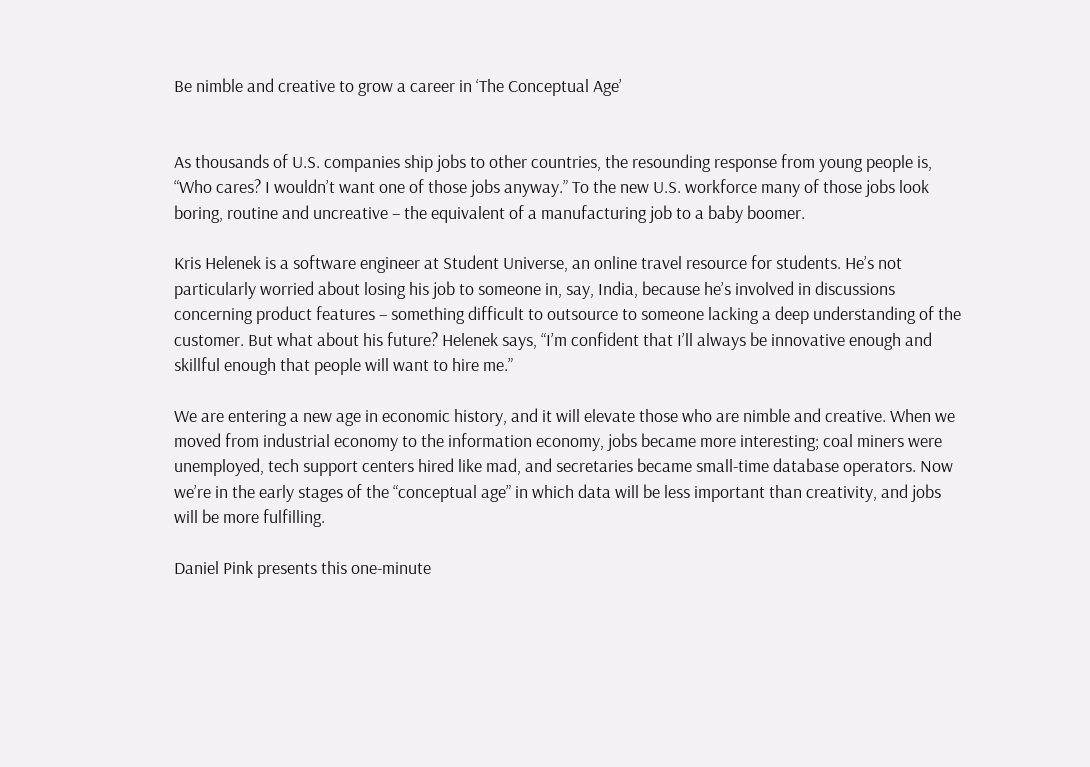Be nimble and creative to grow a career in ‘The Conceptual Age’


As thousands of U.S. companies ship jobs to other countries, the resounding response from young people is, “Who cares? I wouldn’t want one of those jobs anyway.” To the new U.S. workforce many of those jobs look boring, routine and uncreative – the equivalent of a manufacturing job to a baby boomer.

Kris Helenek is a software engineer at Student Universe, an online travel resource for students. He’s not particularly worried about losing his job to someone in, say, India, because he’s involved in discussions concerning product features – something difficult to outsource to someone lacking a deep understanding of the customer. But what about his future? Helenek says, “I’m confident that I’ll always be innovative enough and skillful enough that people will want to hire me.”

We are entering a new age in economic history, and it will elevate those who are nimble and creative. When we moved from industrial economy to the information economy, jobs became more interesting; coal miners were unemployed, tech support centers hired like mad, and secretaries became small-time database operators. Now we’re in the early stages of the “conceptual age” in which data will be less important than creativity, and jobs will be more fulfilling.

Daniel Pink presents this one-minute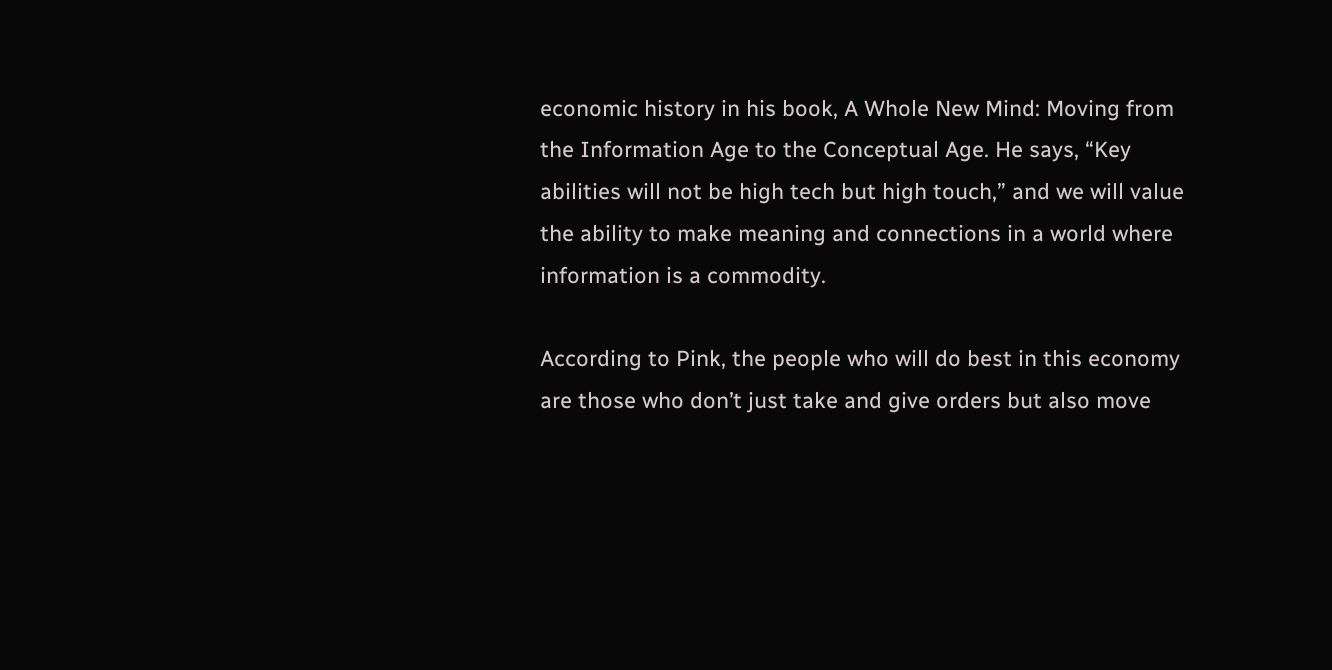economic history in his book, A Whole New Mind: Moving from the Information Age to the Conceptual Age. He says, “Key abilities will not be high tech but high touch,” and we will value the ability to make meaning and connections in a world where information is a commodity.

According to Pink, the people who will do best in this economy are those who don’t just take and give orders but also move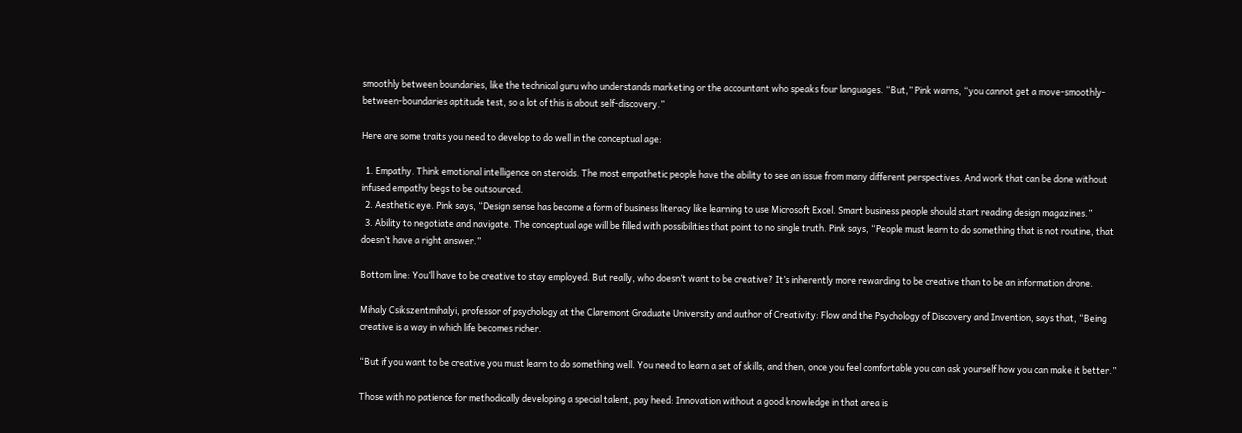smoothly between boundaries, like the technical guru who understands marketing or the accountant who speaks four languages. “But,” Pink warns, “you cannot get a move-smoothly-between-boundaries aptitude test, so a lot of this is about self-discovery.”

Here are some traits you need to develop to do well in the conceptual age:

  1. Empathy. Think emotional intelligence on steroids. The most empathetic people have the ability to see an issue from many different perspectives. And work that can be done without infused empathy begs to be outsourced.
  2. Aesthetic eye. Pink says, “Design sense has become a form of business literacy like learning to use Microsoft Excel. Smart business people should start reading design magazines.”
  3. Ability to negotiate and navigate. The conceptual age will be filled with possibilities that point to no single truth. Pink says, “People must learn to do something that is not routine, that doesn’t have a right answer.”

Bottom line: You’ll have to be creative to stay employed. But really, who doesn’t want to be creative? It’s inherently more rewarding to be creative than to be an information drone.

Mihaly Csikszentmihalyi, professor of psychology at the Claremont Graduate University and author of Creativity: Flow and the Psychology of Discovery and Invention, says that, “Being creative is a way in which life becomes richer.

“But if you want to be creative you must learn to do something well. You need to learn a set of skills, and then, once you feel comfortable you can ask yourself how you can make it better.”

Those with no patience for methodically developing a special talent, pay heed: Innovation without a good knowledge in that area is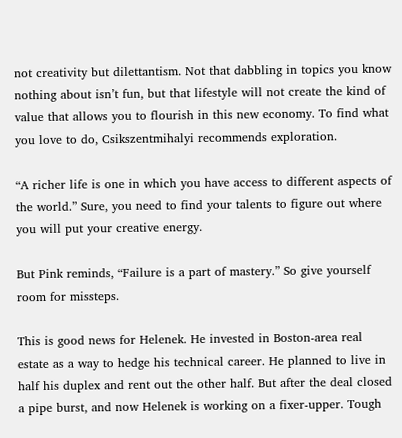not creativity but dilettantism. Not that dabbling in topics you know nothing about isn’t fun, but that lifestyle will not create the kind of value that allows you to flourish in this new economy. To find what you love to do, Csikszentmihalyi recommends exploration.

“A richer life is one in which you have access to different aspects of the world.” Sure, you need to find your talents to figure out where you will put your creative energy.

But Pink reminds, “Failure is a part of mastery.” So give yourself room for missteps.

This is good news for Helenek. He invested in Boston-area real estate as a way to hedge his technical career. He planned to live in half his duplex and rent out the other half. But after the deal closed a pipe burst, and now Helenek is working on a fixer-upper. Tough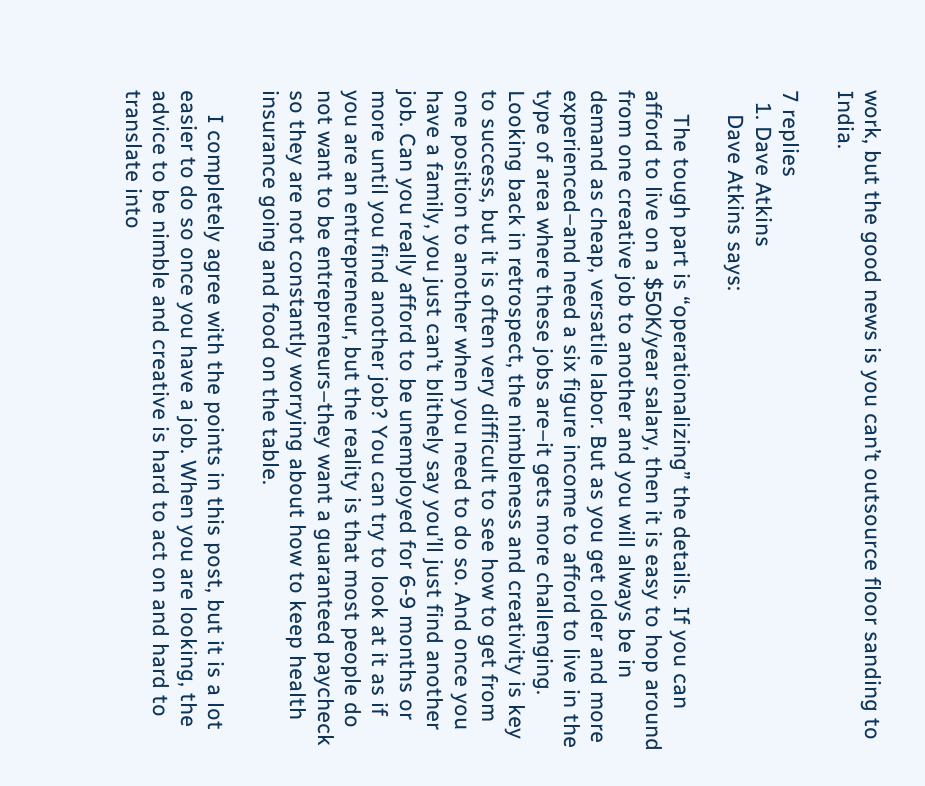work, but the good news is you can’t outsource floor sanding to India.

7 replies
  1. Dave Atkins
    Dave Atkins says:

    The tough part is “operationalizing” the details. If you can afford to live on a $50K/year salary, then it is easy to hop around from one creative job to another and you will always be in demand as cheap, versatile labor. But as you get older and more experienced–and need a six figure income to afford to live in the type of area where these jobs are–it gets more challenging. Looking back in retrospect, the nimbleness and creativity is key to success, but it is often very difficult to see how to get from one position to another when you need to do so. And once you have a family, you just can’t blithely say you’ll just find another job. Can you really afford to be unemployed for 6-9 months or more until you find another job? You can try to look at it as if you are an entrepreneur, but the reality is that most people do not want to be entrepreneurs–they want a guaranteed paycheck so they are not constantly worrying about how to keep health insurance going and food on the table.

    I completely agree with the points in this post, but it is a lot easier to do so once you have a job. When you are looking, the advice to be nimble and creative is hard to act on and hard to translate into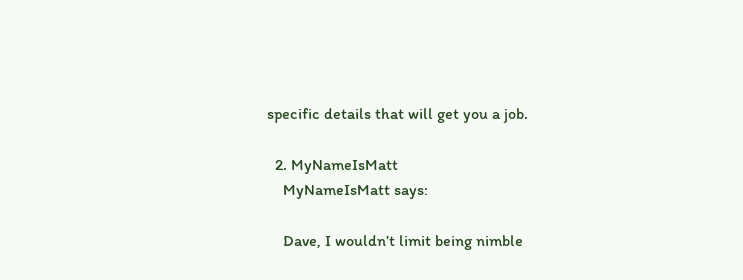specific details that will get you a job.

  2. MyNameIsMatt
    MyNameIsMatt says:

    Dave, I wouldn’t limit being nimble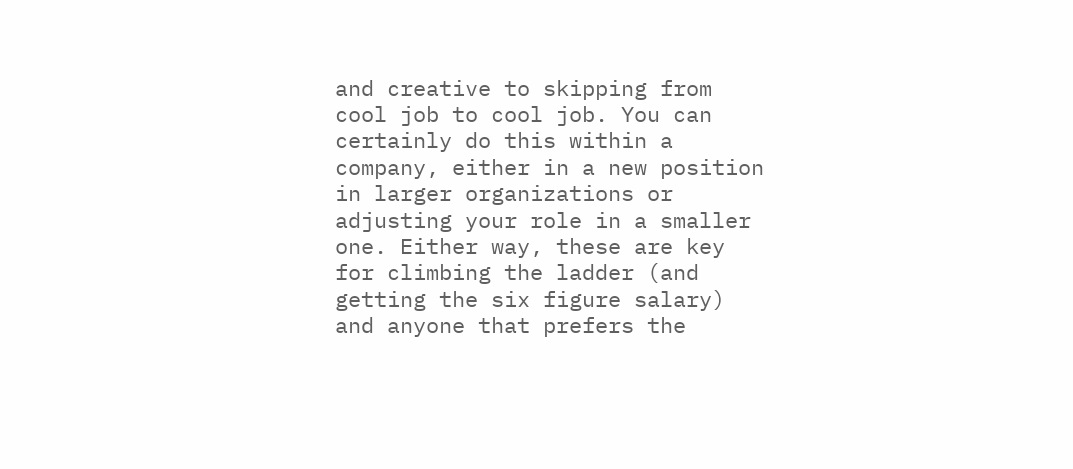and creative to skipping from cool job to cool job. You can certainly do this within a company, either in a new position in larger organizations or adjusting your role in a smaller one. Either way, these are key for climbing the ladder (and getting the six figure salary) and anyone that prefers the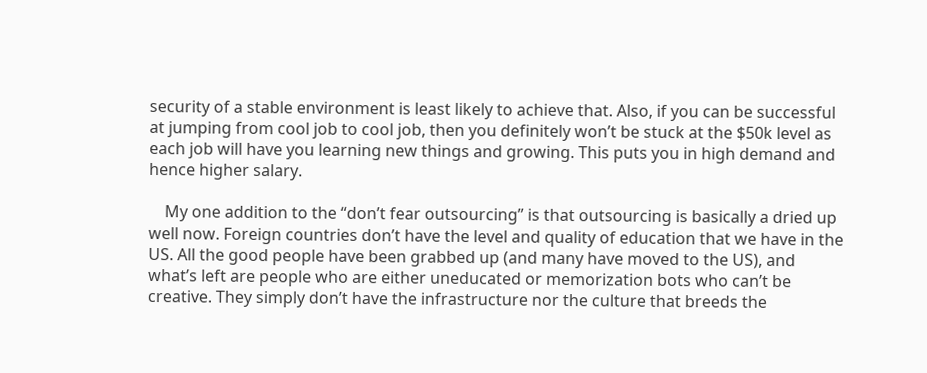security of a stable environment is least likely to achieve that. Also, if you can be successful at jumping from cool job to cool job, then you definitely won’t be stuck at the $50k level as each job will have you learning new things and growing. This puts you in high demand and hence higher salary.

    My one addition to the “don’t fear outsourcing” is that outsourcing is basically a dried up well now. Foreign countries don’t have the level and quality of education that we have in the US. All the good people have been grabbed up (and many have moved to the US), and what’s left are people who are either uneducated or memorization bots who can’t be creative. They simply don’t have the infrastructure nor the culture that breeds the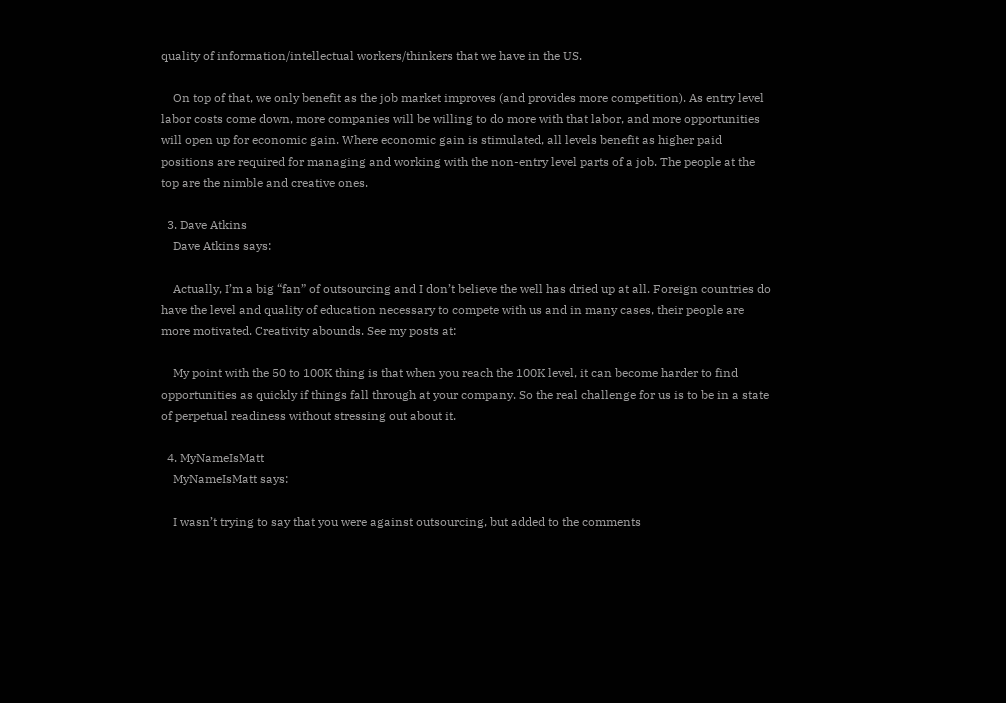quality of information/intellectual workers/thinkers that we have in the US.

    On top of that, we only benefit as the job market improves (and provides more competition). As entry level labor costs come down, more companies will be willing to do more with that labor, and more opportunities will open up for economic gain. Where economic gain is stimulated, all levels benefit as higher paid positions are required for managing and working with the non-entry level parts of a job. The people at the top are the nimble and creative ones.

  3. Dave Atkins
    Dave Atkins says:

    Actually, I’m a big “fan” of outsourcing and I don’t believe the well has dried up at all. Foreign countries do have the level and quality of education necessary to compete with us and in many cases, their people are more motivated. Creativity abounds. See my posts at:

    My point with the 50 to 100K thing is that when you reach the 100K level, it can become harder to find opportunities as quickly if things fall through at your company. So the real challenge for us is to be in a state of perpetual readiness without stressing out about it.

  4. MyNameIsMatt
    MyNameIsMatt says:

    I wasn’t trying to say that you were against outsourcing, but added to the comments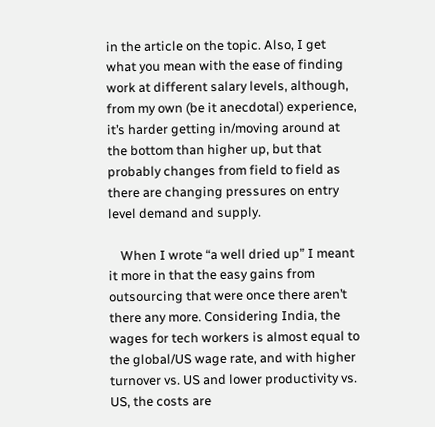in the article on the topic. Also, I get what you mean with the ease of finding work at different salary levels, although, from my own (be it anecdotal) experience, it’s harder getting in/moving around at the bottom than higher up, but that probably changes from field to field as there are changing pressures on entry level demand and supply.

    When I wrote “a well dried up” I meant it more in that the easy gains from outsourcing that were once there aren’t there any more. Considering India, the wages for tech workers is almost equal to the global/US wage rate, and with higher turnover vs. US and lower productivity vs. US, the costs are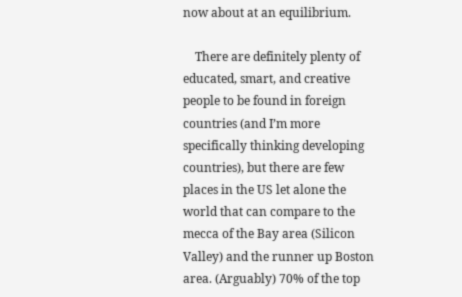now about at an equilibrium.

    There are definitely plenty of educated, smart, and creative people to be found in foreign countries (and I’m more specifically thinking developing countries), but there are few places in the US let alone the world that can compare to the mecca of the Bay area (Silicon Valley) and the runner up Boston area. (Arguably) 70% of the top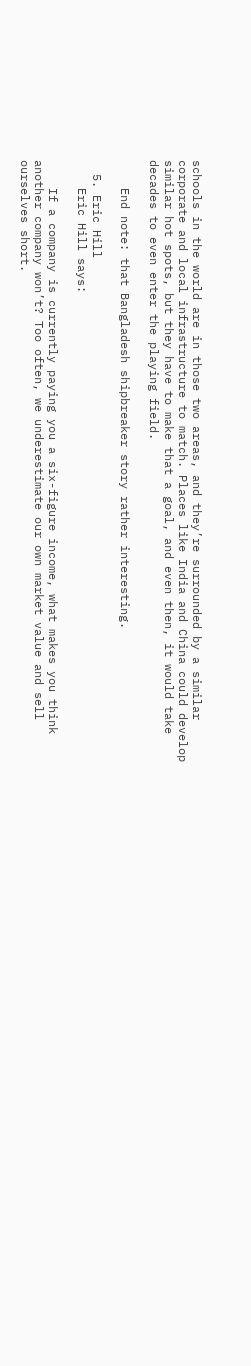schools in the world are in those two areas, and they’re surrounded by a similar corporate and local infrastructure to match. Places like India and China could develop similar hot spots, but they have to make that a goal, and even then, it would take decades to even enter the playing field.

    End note: that Bangladesh shipbreaker story rather interesting.

  5. Eric Hill
    Eric Hill says:

    If a company is currently paying you a six-figure income, what makes you think another company won’t? Too often, we underestimate our own market value and sell ourselves short.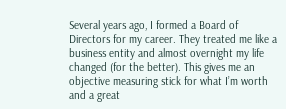Several years ago, I formed a Board of Directors for my career. They treated me like a business entity and almost overnight my life changed (for the better). This gives me an objective measuring stick for what I’m worth and a great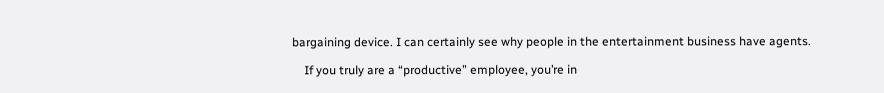bargaining device. I can certainly see why people in the entertainment business have agents.

    If you truly are a “productive” employee, you’re in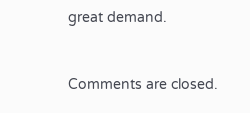great demand.


Comments are closed.